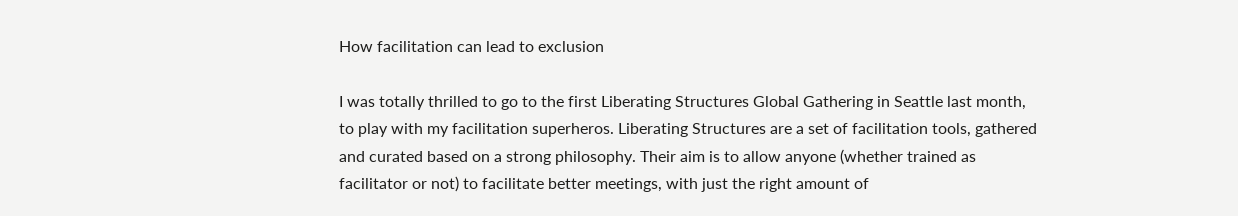How facilitation can lead to exclusion

I was totally thrilled to go to the first Liberating Structures Global Gathering in Seattle last month, to play with my facilitation superheros. Liberating Structures are a set of facilitation tools, gathered and curated based on a strong philosophy. Their aim is to allow anyone (whether trained as facilitator or not) to facilitate better meetings, with just the right amount of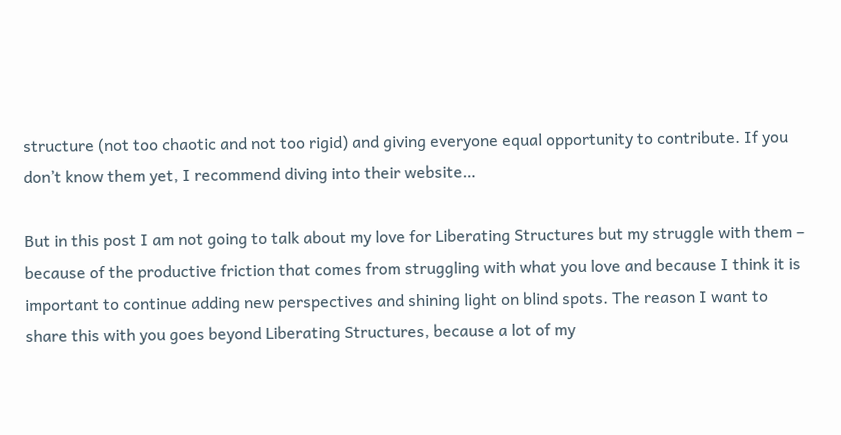structure (not too chaotic and not too rigid) and giving everyone equal opportunity to contribute. If you don’t know them yet, I recommend diving into their website…

But in this post I am not going to talk about my love for Liberating Structures but my struggle with them – because of the productive friction that comes from struggling with what you love and because I think it is important to continue adding new perspectives and shining light on blind spots. The reason I want to share this with you goes beyond Liberating Structures, because a lot of my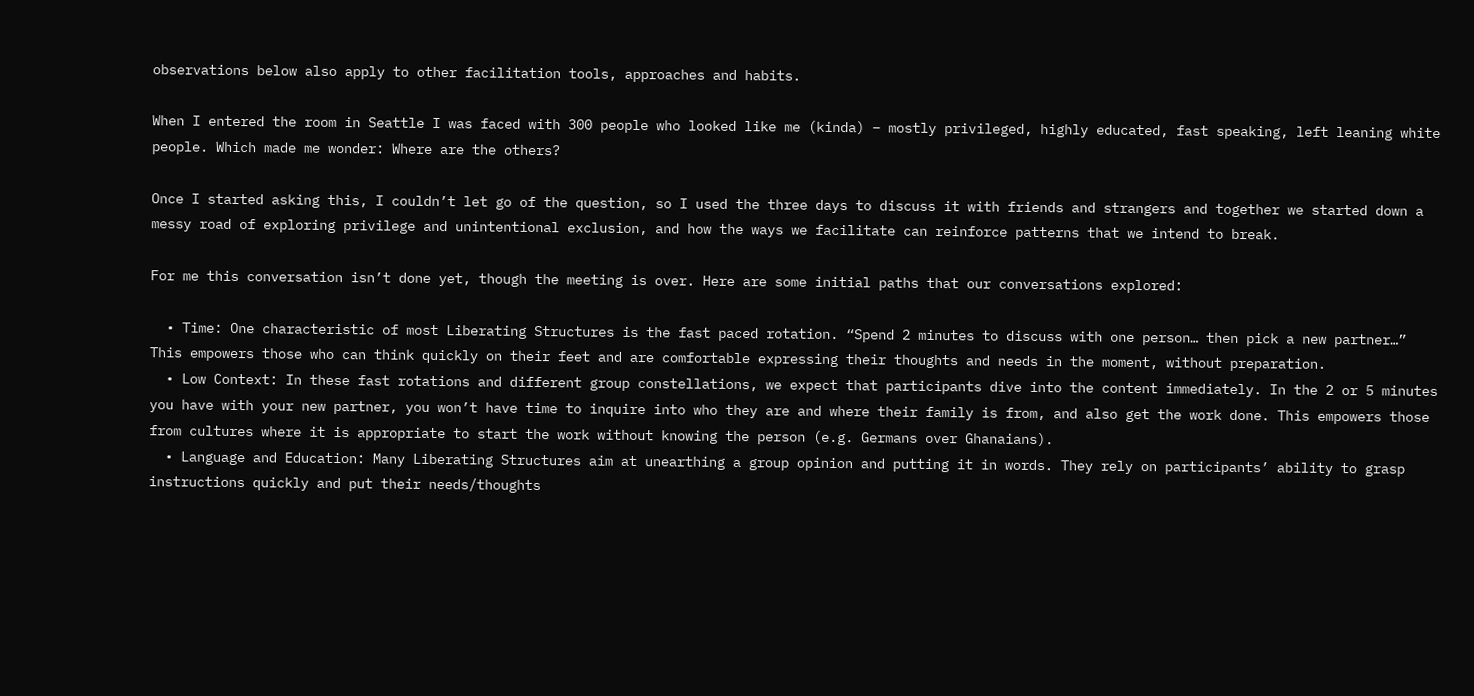observations below also apply to other facilitation tools, approaches and habits.

When I entered the room in Seattle I was faced with 300 people who looked like me (kinda) – mostly privileged, highly educated, fast speaking, left leaning white people. Which made me wonder: Where are the others?

Once I started asking this, I couldn’t let go of the question, so I used the three days to discuss it with friends and strangers and together we started down a messy road of exploring privilege and unintentional exclusion, and how the ways we facilitate can reinforce patterns that we intend to break.

For me this conversation isn’t done yet, though the meeting is over. Here are some initial paths that our conversations explored:

  • Time: One characteristic of most Liberating Structures is the fast paced rotation. “Spend 2 minutes to discuss with one person… then pick a new partner…” This empowers those who can think quickly on their feet and are comfortable expressing their thoughts and needs in the moment, without preparation.
  • Low Context: In these fast rotations and different group constellations, we expect that participants dive into the content immediately. In the 2 or 5 minutes you have with your new partner, you won’t have time to inquire into who they are and where their family is from, and also get the work done. This empowers those from cultures where it is appropriate to start the work without knowing the person (e.g. Germans over Ghanaians).
  • Language and Education: Many Liberating Structures aim at unearthing a group opinion and putting it in words. They rely on participants’ ability to grasp instructions quickly and put their needs/thoughts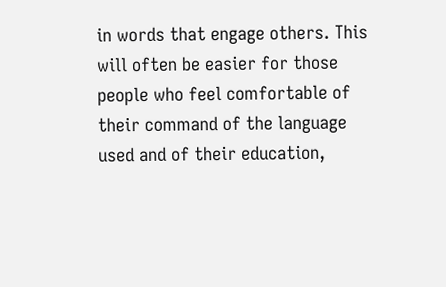in words that engage others. This will often be easier for those people who feel comfortable of their command of the language used and of their education,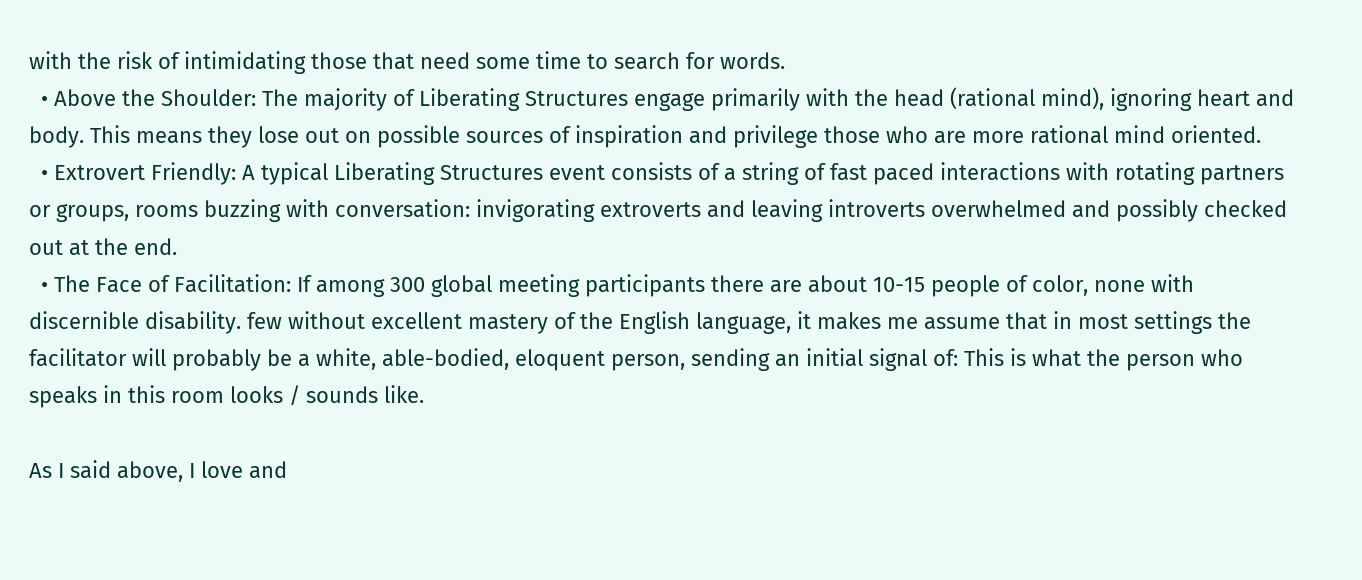with the risk of intimidating those that need some time to search for words.
  • Above the Shoulder: The majority of Liberating Structures engage primarily with the head (rational mind), ignoring heart and body. This means they lose out on possible sources of inspiration and privilege those who are more rational mind oriented.
  • Extrovert Friendly: A typical Liberating Structures event consists of a string of fast paced interactions with rotating partners or groups, rooms buzzing with conversation: invigorating extroverts and leaving introverts overwhelmed and possibly checked out at the end.
  • The Face of Facilitation: If among 300 global meeting participants there are about 10-15 people of color, none with discernible disability. few without excellent mastery of the English language, it makes me assume that in most settings the facilitator will probably be a white, able-bodied, eloquent person, sending an initial signal of: This is what the person who speaks in this room looks / sounds like.

As I said above, I love and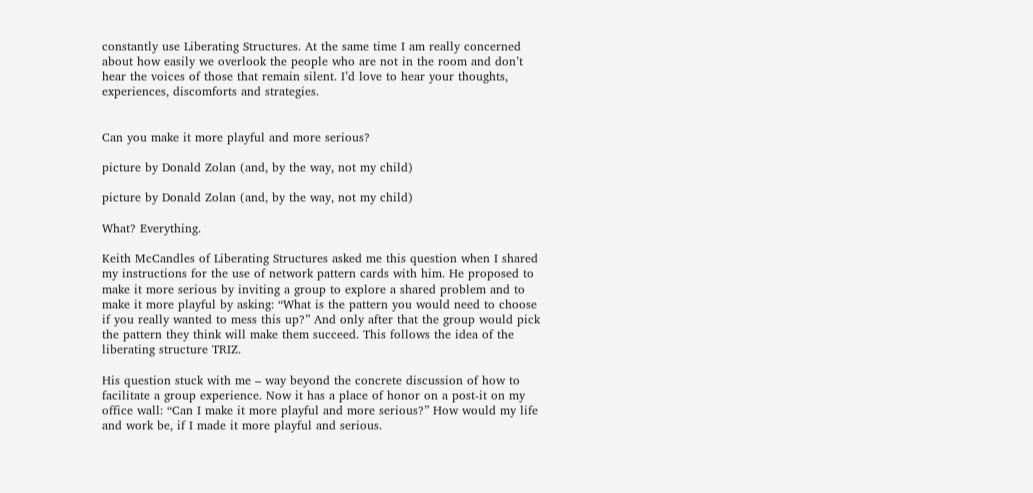constantly use Liberating Structures. At the same time I am really concerned about how easily we overlook the people who are not in the room and don’t hear the voices of those that remain silent. I’d love to hear your thoughts, experiences, discomforts and strategies.


Can you make it more playful and more serious?

picture by Donald Zolan (and, by the way, not my child)

picture by Donald Zolan (and, by the way, not my child)

What? Everything.

Keith McCandles of Liberating Structures asked me this question when I shared my instructions for the use of network pattern cards with him. He proposed to make it more serious by inviting a group to explore a shared problem and to make it more playful by asking: “What is the pattern you would need to choose if you really wanted to mess this up?” And only after that the group would pick the pattern they think will make them succeed. This follows the idea of the liberating structure TRIZ.

His question stuck with me – way beyond the concrete discussion of how to facilitate a group experience. Now it has a place of honor on a post-it on my office wall: “Can I make it more playful and more serious?” How would my life and work be, if I made it more playful and serious.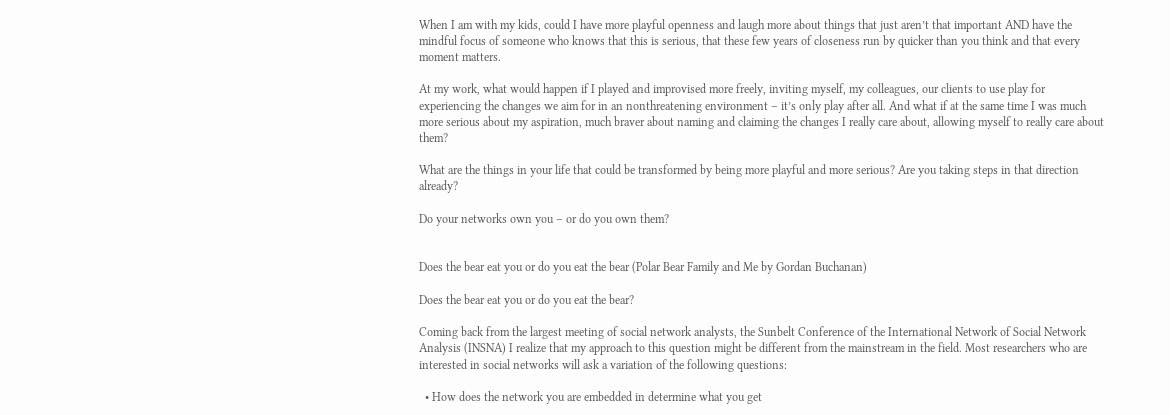When I am with my kids, could I have more playful openness and laugh more about things that just aren’t that important AND have the mindful focus of someone who knows that this is serious, that these few years of closeness run by quicker than you think and that every moment matters.

At my work, what would happen if I played and improvised more freely, inviting myself, my colleagues, our clients to use play for experiencing the changes we aim for in an nonthreatening environment – it’s only play after all. And what if at the same time I was much more serious about my aspiration, much braver about naming and claiming the changes I really care about, allowing myself to really care about them?

What are the things in your life that could be transformed by being more playful and more serious? Are you taking steps in that direction already?

Do your networks own you – or do you own them?


Does the bear eat you or do you eat the bear (Polar Bear Family and Me by Gordan Buchanan)

Does the bear eat you or do you eat the bear?

Coming back from the largest meeting of social network analysts, the Sunbelt Conference of the International Network of Social Network Analysis (INSNA) I realize that my approach to this question might be different from the mainstream in the field. Most researchers who are interested in social networks will ask a variation of the following questions:

  • How does the network you are embedded in determine what you get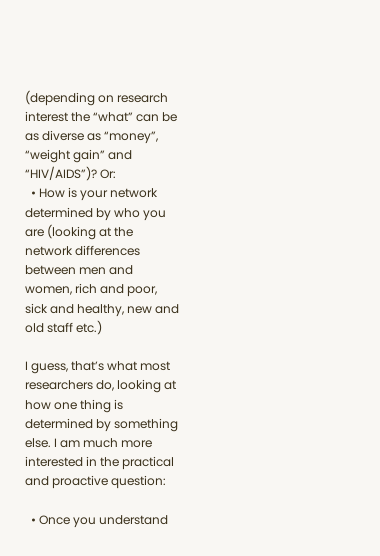(depending on research interest the “what” can be as diverse as “money”, “weight gain” and “HIV/AIDS”)? Or:
  • How is your network determined by who you are (looking at the network differences between men and women, rich and poor, sick and healthy, new and old staff etc.)

I guess, that’s what most researchers do, looking at how one thing is determined by something else. I am much more interested in the practical and proactive question:

  • Once you understand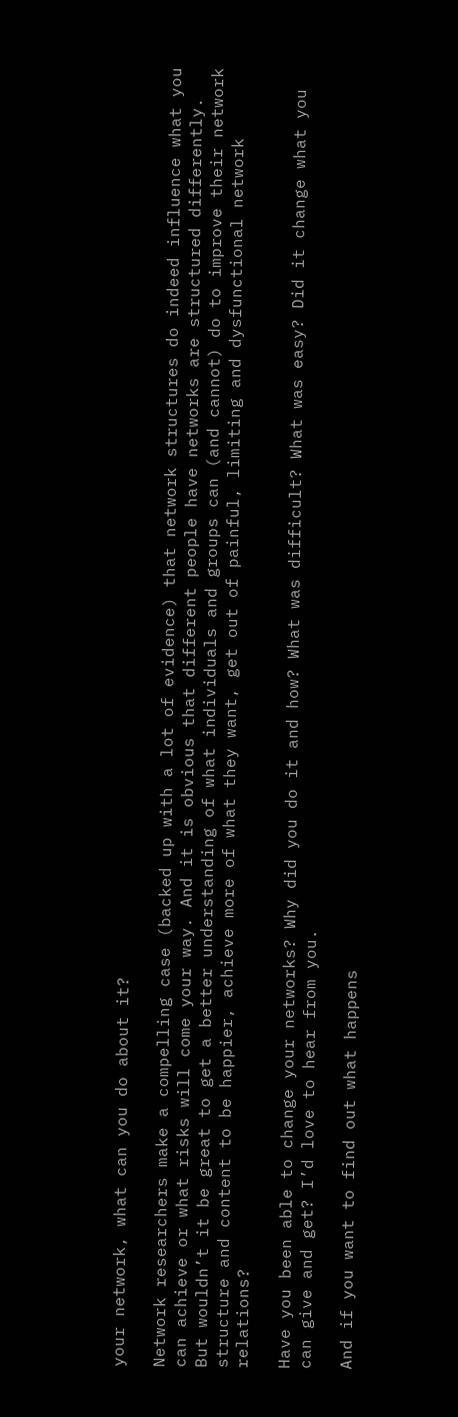your network, what can you do about it?

Network researchers make a compelling case (backed up with a lot of evidence) that network structures do indeed influence what you can achieve or what risks will come your way. And it is obvious that different people have networks are structured differently. But wouldn’t it be great to get a better understanding of what individuals and groups can (and cannot) do to improve their network structure and content to be happier, achieve more of what they want, get out of painful, limiting and dysfunctional network relations?

Have you been able to change your networks? Why did you do it and how? What was difficult? What was easy? Did it change what you can give and get? I’d love to hear from you.

And if you want to find out what happens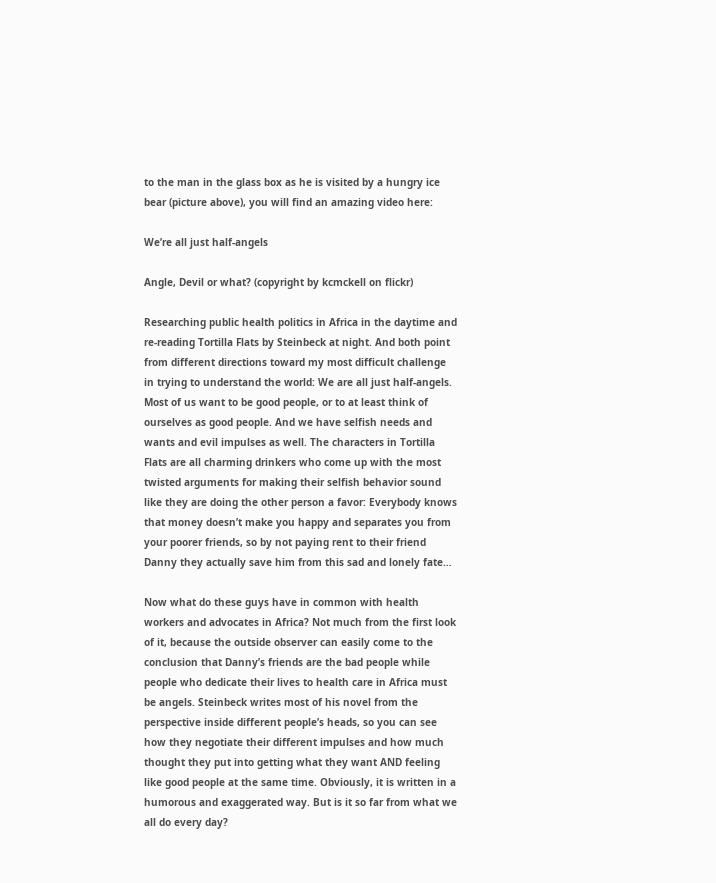to the man in the glass box as he is visited by a hungry ice bear (picture above), you will find an amazing video here:

We’re all just half-angels

Angle, Devil or what? (copyright by kcmckell on flickr)

Researching public health politics in Africa in the daytime and re-reading Tortilla Flats by Steinbeck at night. And both point from different directions toward my most difficult challenge in trying to understand the world: We are all just half-angels. Most of us want to be good people, or to at least think of ourselves as good people. And we have selfish needs and wants and evil impulses as well. The characters in Tortilla Flats are all charming drinkers who come up with the most twisted arguments for making their selfish behavior sound like they are doing the other person a favor: Everybody knows that money doesn’t make you happy and separates you from your poorer friends, so by not paying rent to their friend Danny they actually save him from this sad and lonely fate…

Now what do these guys have in common with health workers and advocates in Africa? Not much from the first look of it, because the outside observer can easily come to the conclusion that Danny’s friends are the bad people while people who dedicate their lives to health care in Africa must be angels. Steinbeck writes most of his novel from the perspective inside different people’s heads, so you can see how they negotiate their different impulses and how much thought they put into getting what they want AND feeling like good people at the same time. Obviously, it is written in a humorous and exaggerated way. But is it so far from what we all do every day?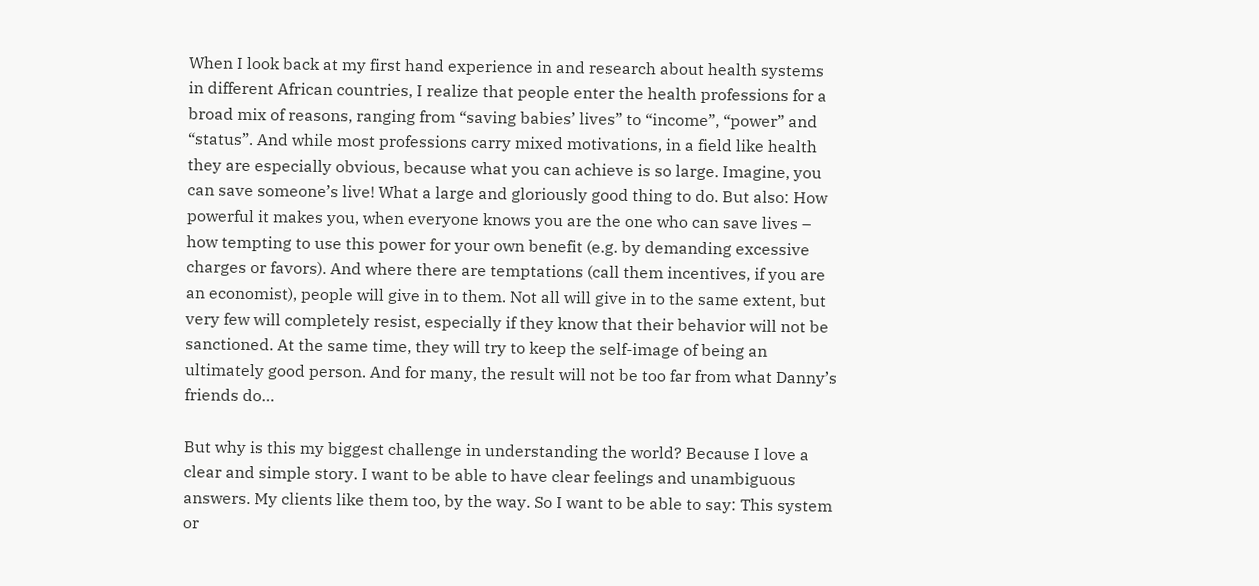When I look back at my first hand experience in and research about health systems in different African countries, I realize that people enter the health professions for a broad mix of reasons, ranging from “saving babies’ lives” to “income”, “power” and “status”. And while most professions carry mixed motivations, in a field like health they are especially obvious, because what you can achieve is so large. Imagine, you can save someone’s live! What a large and gloriously good thing to do. But also: How powerful it makes you, when everyone knows you are the one who can save lives – how tempting to use this power for your own benefit (e.g. by demanding excessive charges or favors). And where there are temptations (call them incentives, if you are an economist), people will give in to them. Not all will give in to the same extent, but very few will completely resist, especially if they know that their behavior will not be sanctioned. At the same time, they will try to keep the self-image of being an ultimately good person. And for many, the result will not be too far from what Danny’s friends do…

But why is this my biggest challenge in understanding the world? Because I love a clear and simple story. I want to be able to have clear feelings and unambiguous answers. My clients like them too, by the way. So I want to be able to say: This system or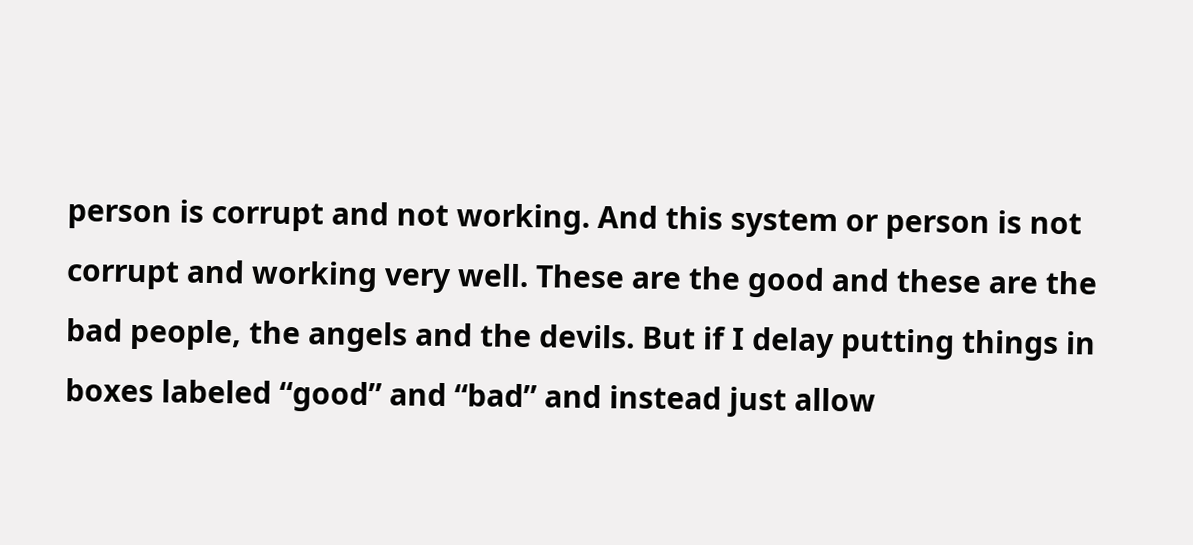person is corrupt and not working. And this system or person is not corrupt and working very well. These are the good and these are the bad people, the angels and the devils. But if I delay putting things in boxes labeled “good” and “bad” and instead just allow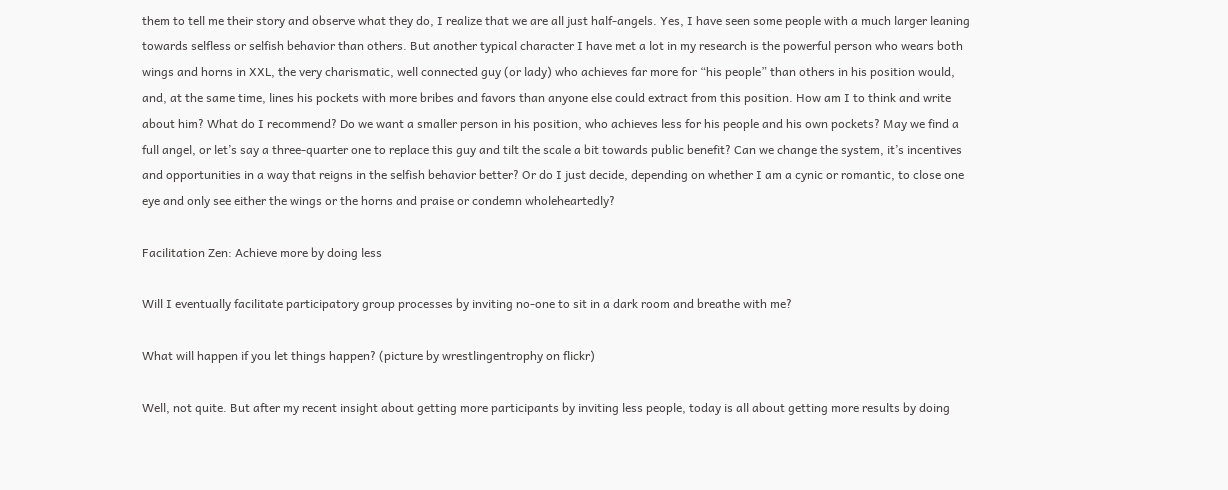them to tell me their story and observe what they do, I realize that we are all just half-angels. Yes, I have seen some people with a much larger leaning towards selfless or selfish behavior than others. But another typical character I have met a lot in my research is the powerful person who wears both wings and horns in XXL, the very charismatic, well connected guy (or lady) who achieves far more for “his people” than others in his position would, and, at the same time, lines his pockets with more bribes and favors than anyone else could extract from this position. How am I to think and write about him? What do I recommend? Do we want a smaller person in his position, who achieves less for his people and his own pockets? May we find a full angel, or let’s say a three-quarter one to replace this guy and tilt the scale a bit towards public benefit? Can we change the system, it’s incentives and opportunities in a way that reigns in the selfish behavior better? Or do I just decide, depending on whether I am a cynic or romantic, to close one eye and only see either the wings or the horns and praise or condemn wholeheartedly?

Facilitation Zen: Achieve more by doing less

Will I eventually facilitate participatory group processes by inviting no-one to sit in a dark room and breathe with me?

What will happen if you let things happen? (picture by wrestlingentrophy on flickr)

Well, not quite. But after my recent insight about getting more participants by inviting less people, today is all about getting more results by doing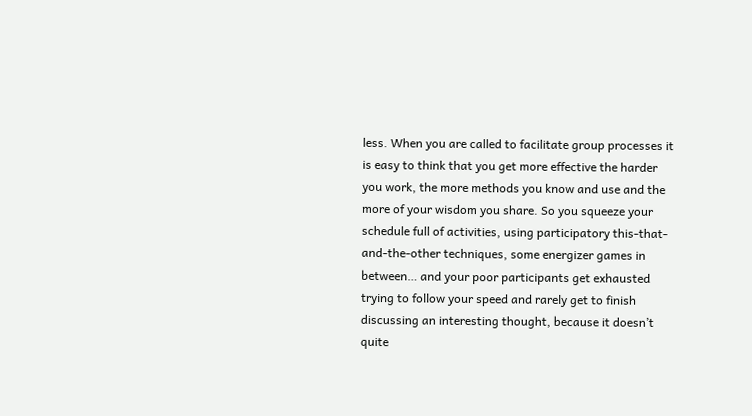less. When you are called to facilitate group processes it is easy to think that you get more effective the harder you work, the more methods you know and use and the more of your wisdom you share. So you squeeze your schedule full of activities, using participatory this-that-and-the-other techniques, some energizer games in between… and your poor participants get exhausted trying to follow your speed and rarely get to finish discussing an interesting thought, because it doesn’t quite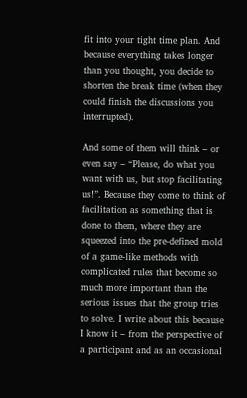fit into your tight time plan. And because everything takes longer than you thought, you decide to shorten the break time (when they could finish the discussions you interrupted).

And some of them will think – or even say – “Please, do what you want with us, but stop facilitating us!”. Because they come to think of facilitation as something that is done to them, where they are squeezed into the pre-defined mold of a game-like methods with complicated rules that become so much more important than the serious issues that the group tries to solve. I write about this because I know it – from the perspective of a participant and as an occasional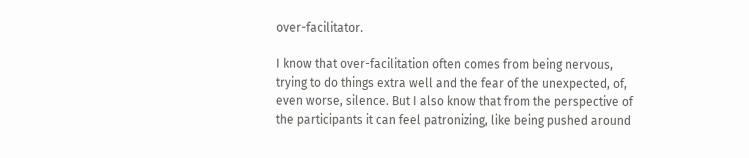over-facilitator.

I know that over-facilitation often comes from being nervous, trying to do things extra well and the fear of the unexpected, of, even worse, silence. But I also know that from the perspective of the participants it can feel patronizing, like being pushed around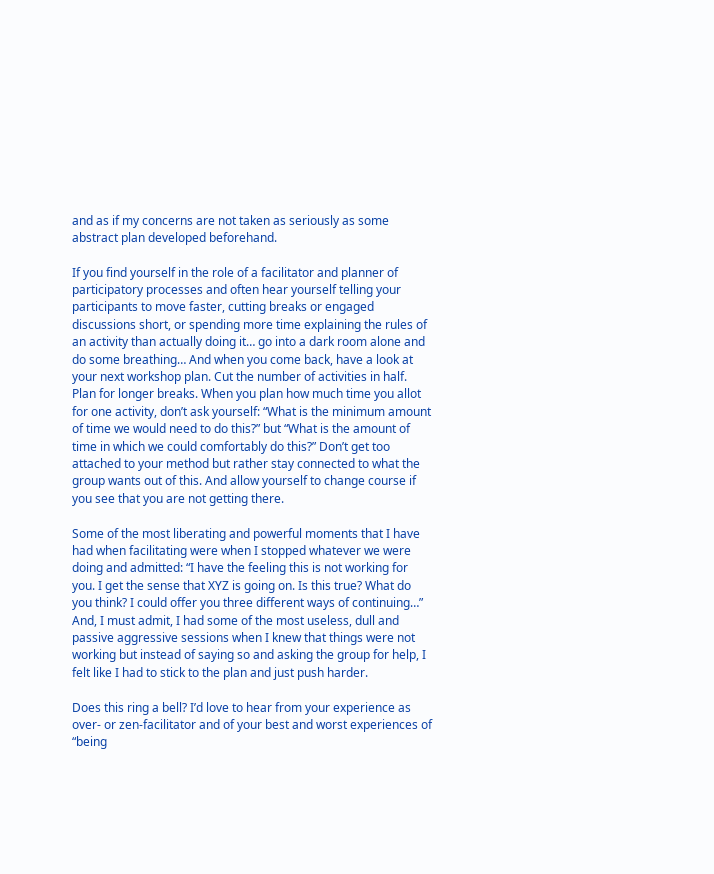and as if my concerns are not taken as seriously as some abstract plan developed beforehand.

If you find yourself in the role of a facilitator and planner of participatory processes and often hear yourself telling your participants to move faster, cutting breaks or engaged discussions short, or spending more time explaining the rules of an activity than actually doing it… go into a dark room alone and do some breathing… And when you come back, have a look at your next workshop plan. Cut the number of activities in half. Plan for longer breaks. When you plan how much time you allot for one activity, don’t ask yourself: “What is the minimum amount of time we would need to do this?” but “What is the amount of time in which we could comfortably do this?” Don’t get too attached to your method but rather stay connected to what the group wants out of this. And allow yourself to change course if you see that you are not getting there.

Some of the most liberating and powerful moments that I have had when facilitating were when I stopped whatever we were doing and admitted: “I have the feeling this is not working for you. I get the sense that XYZ is going on. Is this true? What do you think? I could offer you three different ways of continuing…” And, I must admit, I had some of the most useless, dull and passive aggressive sessions when I knew that things were not working but instead of saying so and asking the group for help, I felt like I had to stick to the plan and just push harder.

Does this ring a bell? I’d love to hear from your experience as over- or zen-facilitator and of your best and worst experiences of “being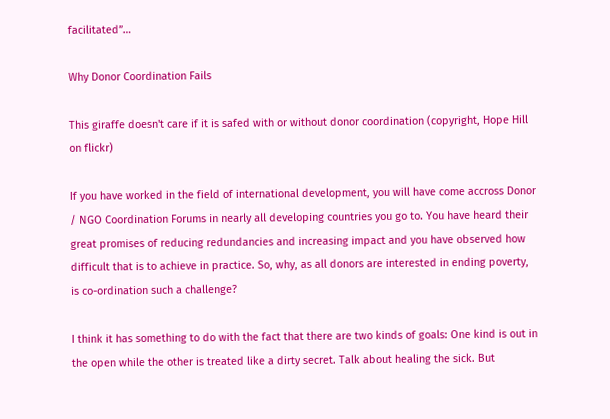facilitated”…

Why Donor Coordination Fails

This giraffe doesn't care if it is safed with or without donor coordination (copyright, Hope Hill on flickr)

If you have worked in the field of international development, you will have come accross Donor / NGO Coordination Forums in nearly all developing countries you go to. You have heard their great promises of reducing redundancies and increasing impact and you have observed how difficult that is to achieve in practice. So, why, as all donors are interested in ending poverty, is co-ordination such a challenge?

I think it has something to do with the fact that there are two kinds of goals: One kind is out in the open while the other is treated like a dirty secret. Talk about healing the sick. But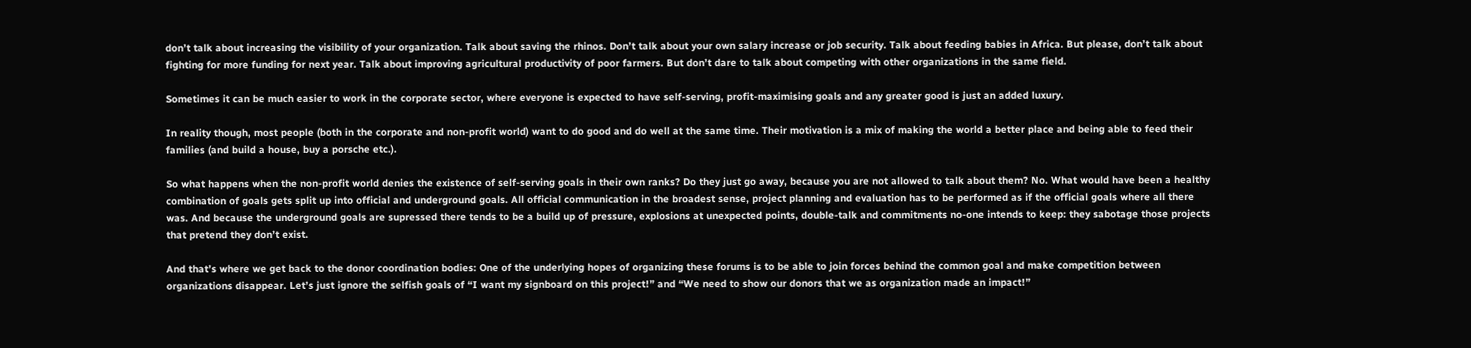don’t talk about increasing the visibility of your organization. Talk about saving the rhinos. Don’t talk about your own salary increase or job security. Talk about feeding babies in Africa. But please, don’t talk about fighting for more funding for next year. Talk about improving agricultural productivity of poor farmers. But don’t dare to talk about competing with other organizations in the same field.

Sometimes it can be much easier to work in the corporate sector, where everyone is expected to have self-serving, profit-maximising goals and any greater good is just an added luxury.

In reality though, most people (both in the corporate and non-profit world) want to do good and do well at the same time. Their motivation is a mix of making the world a better place and being able to feed their families (and build a house, buy a porsche etc.).

So what happens when the non-profit world denies the existence of self-serving goals in their own ranks? Do they just go away, because you are not allowed to talk about them? No. What would have been a healthy combination of goals gets split up into official and underground goals. All official communication in the broadest sense, project planning and evaluation has to be performed as if the official goals where all there was. And because the underground goals are supressed there tends to be a build up of pressure, explosions at unexpected points, double-talk and commitments no-one intends to keep: they sabotage those projects that pretend they don’t exist.

And that’s where we get back to the donor coordination bodies: One of the underlying hopes of organizing these forums is to be able to join forces behind the common goal and make competition between organizations disappear. Let’s just ignore the selfish goals of “I want my signboard on this project!” and “We need to show our donors that we as organization made an impact!”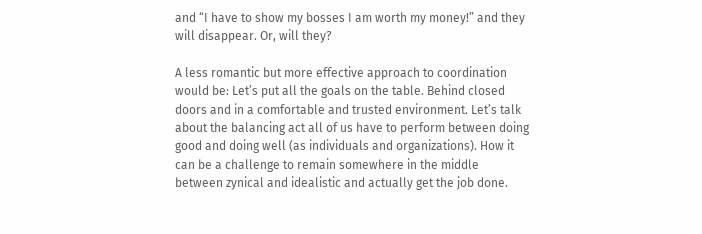and “I have to show my bosses I am worth my money!” and they will disappear. Or, will they?

A less romantic but more effective approach to coordination would be: Let’s put all the goals on the table. Behind closed doors and in a comfortable and trusted environment. Let’s talk about the balancing act all of us have to perform between doing good and doing well (as individuals and organizations). How it can be a challenge to remain somewhere in the middle between zynical and idealistic and actually get the job done.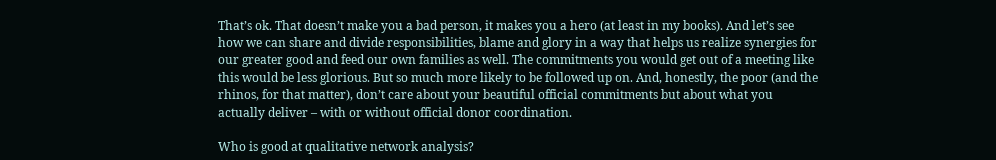That’s ok. That doesn’t make you a bad person, it makes you a hero (at least in my books). And let’s see how we can share and divide responsibilities, blame and glory in a way that helps us realize synergies for our greater good and feed our own families as well. The commitments you would get out of a meeting like this would be less glorious. But so much more likely to be followed up on. And, honestly, the poor (and the rhinos, for that matter), don’t care about your beautiful official commitments but about what you actually deliver – with or without official donor coordination.

Who is good at qualitative network analysis?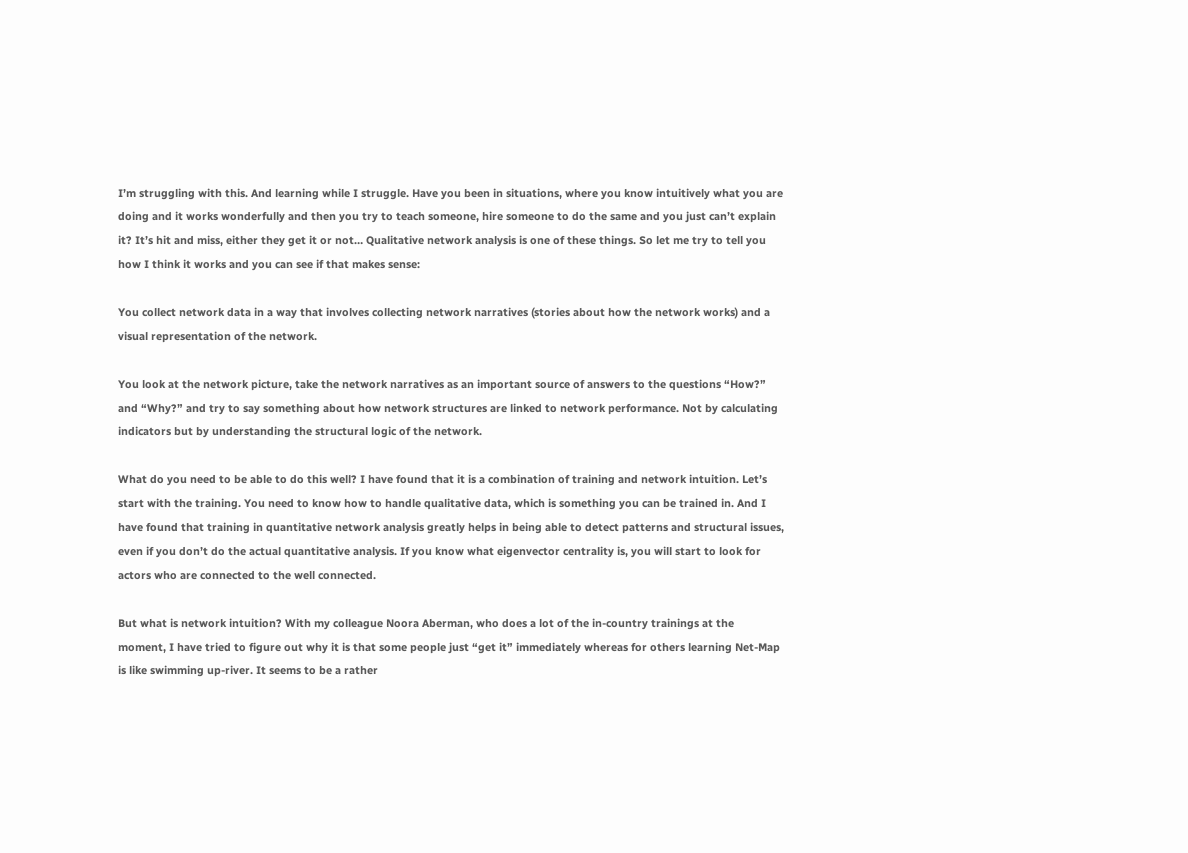I’m struggling with this. And learning while I struggle. Have you been in situations, where you know intuitively what you are doing and it works wonderfully and then you try to teach someone, hire someone to do the same and you just can’t explain it? It’s hit and miss, either they get it or not… Qualitative network analysis is one of these things. So let me try to tell you how I think it works and you can see if that makes sense:

You collect network data in a way that involves collecting network narratives (stories about how the network works) and a visual representation of the network.

You look at the network picture, take the network narratives as an important source of answers to the questions “How?” and “Why?” and try to say something about how network structures are linked to network performance. Not by calculating indicators but by understanding the structural logic of the network.

What do you need to be able to do this well? I have found that it is a combination of training and network intuition. Let’s start with the training. You need to know how to handle qualitative data, which is something you can be trained in. And I have found that training in quantitative network analysis greatly helps in being able to detect patterns and structural issues, even if you don’t do the actual quantitative analysis. If you know what eigenvector centrality is, you will start to look for actors who are connected to the well connected.

But what is network intuition? With my colleague Noora Aberman, who does a lot of the in-country trainings at the moment, I have tried to figure out why it is that some people just “get it” immediately whereas for others learning Net-Map is like swimming up-river. It seems to be a rather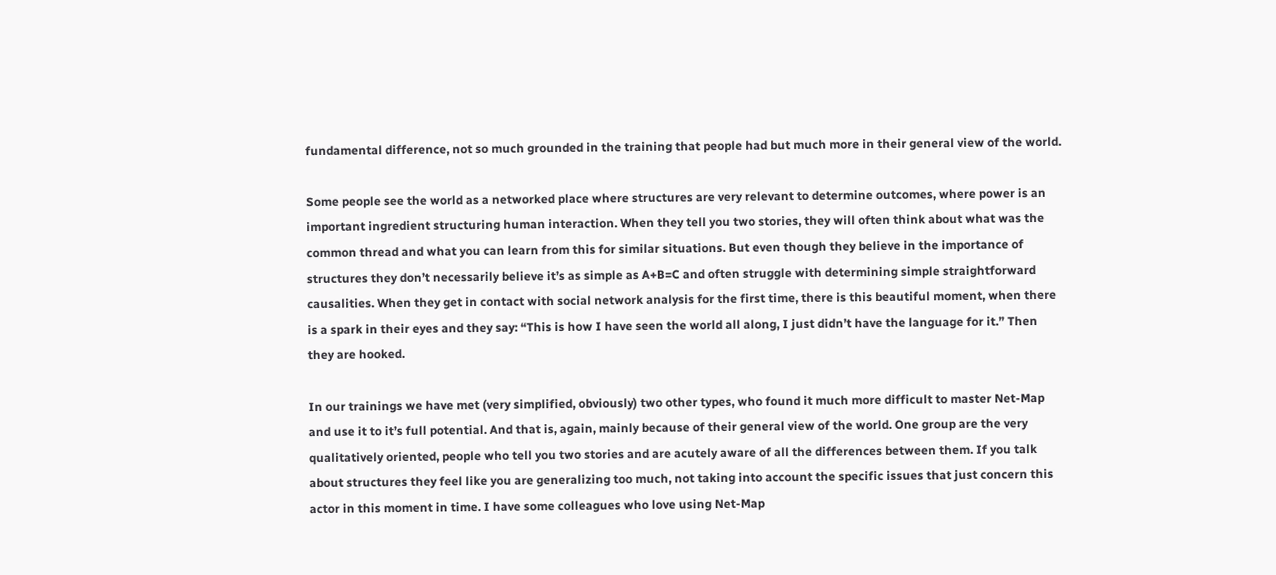fundamental difference, not so much grounded in the training that people had but much more in their general view of the world.

Some people see the world as a networked place where structures are very relevant to determine outcomes, where power is an important ingredient structuring human interaction. When they tell you two stories, they will often think about what was the common thread and what you can learn from this for similar situations. But even though they believe in the importance of structures they don’t necessarily believe it’s as simple as A+B=C and often struggle with determining simple straightforward causalities. When they get in contact with social network analysis for the first time, there is this beautiful moment, when there is a spark in their eyes and they say: “This is how I have seen the world all along, I just didn’t have the language for it.” Then they are hooked.

In our trainings we have met (very simplified, obviously) two other types, who found it much more difficult to master Net-Map and use it to it’s full potential. And that is, again, mainly because of their general view of the world. One group are the very qualitatively oriented, people who tell you two stories and are acutely aware of all the differences between them. If you talk about structures they feel like you are generalizing too much, not taking into account the specific issues that just concern this actor in this moment in time. I have some colleagues who love using Net-Map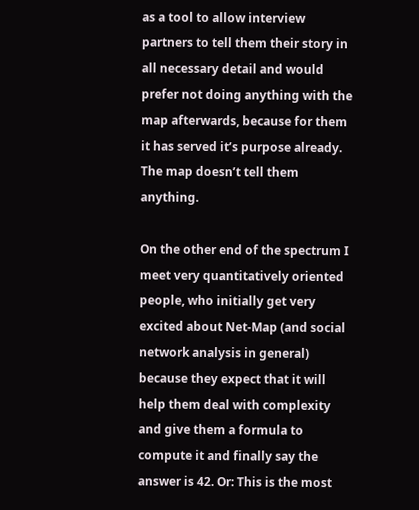as a tool to allow interview partners to tell them their story in all necessary detail and would prefer not doing anything with the map afterwards, because for them it has served it’s purpose already. The map doesn’t tell them anything.

On the other end of the spectrum I meet very quantitatively oriented people, who initially get very excited about Net-Map (and social network analysis in general) because they expect that it will help them deal with complexity and give them a formula to compute it and finally say the answer is 42. Or: This is the most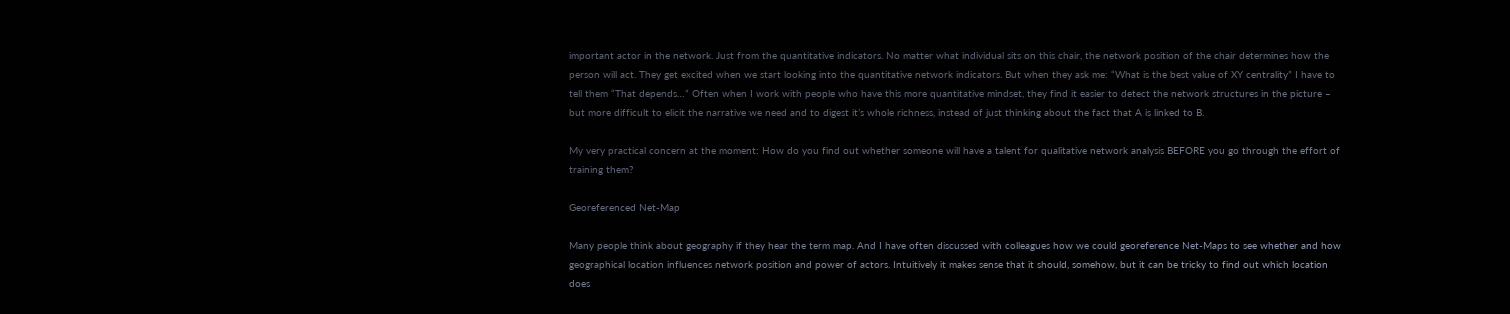important actor in the network. Just from the quantitative indicators. No matter what individual sits on this chair, the network position of the chair determines how the person will act. They get excited when we start looking into the quantitative network indicators. But when they ask me: “What is the best value of XY centrality” I have to tell them “That depends…” Often when I work with people who have this more quantitative mindset, they find it easier to detect the network structures in the picture – but more difficult to elicit the narrative we need and to digest it’s whole richness, instead of just thinking about the fact that A is linked to B.

My very practical concern at the moment: How do you find out whether someone will have a talent for qualitative network analysis BEFORE you go through the effort of training them?

Georeferenced Net-Map

Many people think about geography if they hear the term map. And I have often discussed with colleagues how we could georeference Net-Maps to see whether and how geographical location influences network position and power of actors. Intuitively it makes sense that it should, somehow, but it can be tricky to find out which location does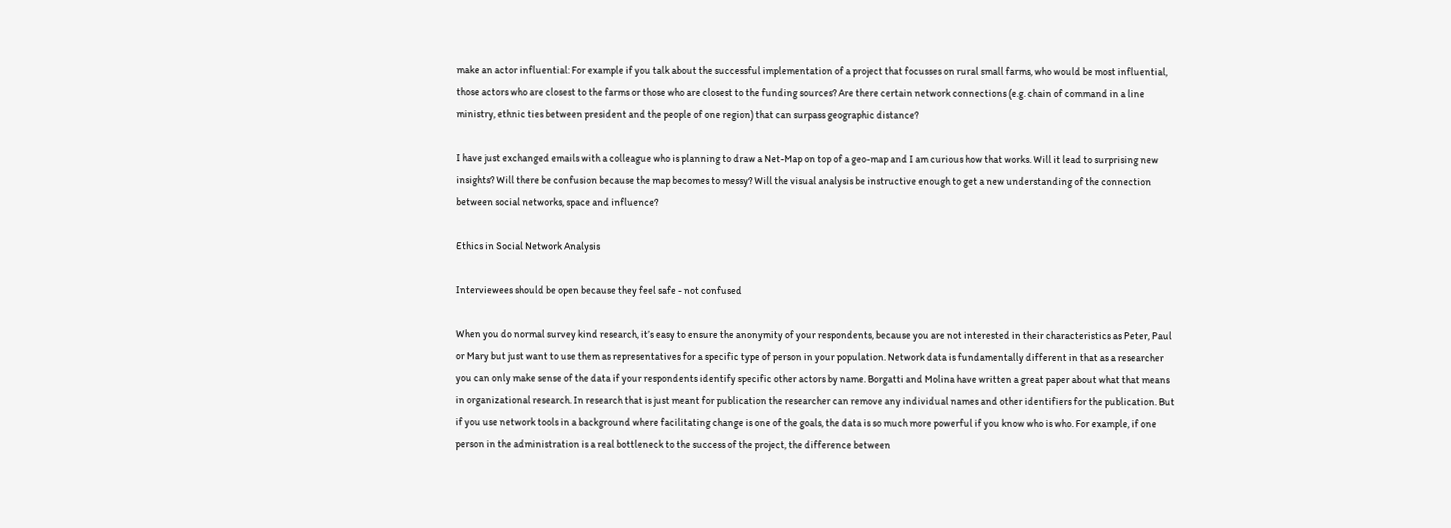make an actor influential: For example if you talk about the successful implementation of a project that focusses on rural small farms, who would be most influential, those actors who are closest to the farms or those who are closest to the funding sources? Are there certain network connections (e.g. chain of command in a line ministry, ethnic ties between president and the people of one region) that can surpass geographic distance?

I have just exchanged emails with a colleague who is planning to draw a Net-Map on top of a geo-map and I am curious how that works. Will it lead to surprising new insights? Will there be confusion because the map becomes to messy? Will the visual analysis be instructive enough to get a new understanding of the connection between social networks, space and influence?

Ethics in Social Network Analysis

Interviewees should be open because they feel safe - not confused

When you do normal survey kind research, it’s easy to ensure the anonymity of your respondents, because you are not interested in their characteristics as Peter, Paul or Mary but just want to use them as representatives for a specific type of person in your population. Network data is fundamentally different in that as a researcher you can only make sense of the data if your respondents identify specific other actors by name. Borgatti and Molina have written a great paper about what that means in organizational research. In research that is just meant for publication the researcher can remove any individual names and other identifiers for the publication. But if you use network tools in a background where facilitating change is one of the goals, the data is so much more powerful if you know who is who. For example, if one person in the administration is a real bottleneck to the success of the project, the difference between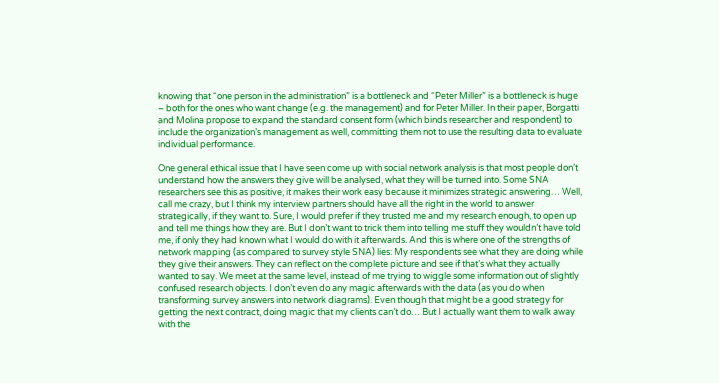knowing that “one person in the administration” is a bottleneck and “Peter Miller” is a bottleneck is huge – both for the ones who want change (e.g. the management) and for Peter Miller. In their paper, Borgatti and Molina propose to expand the standard consent form (which binds researcher and respondent) to include the organization’s management as well, committing them not to use the resulting data to evaluate individual performance.

One general ethical issue that I have seen come up with social network analysis is that most people don’t understand how the answers they give will be analysed, what they will be turned into. Some SNA researchers see this as positive, it makes their work easy because it minimizes strategic answering… Well, call me crazy, but I think my interview partners should have all the right in the world to answer strategically, if they want to. Sure, I would prefer if they trusted me and my research enough, to open up and tell me things how they are. But I don’t want to trick them into telling me stuff they wouldn’t have told me, if only they had known what I would do with it afterwards. And this is where one of the strengths of network mapping (as compared to survey style SNA) lies: My respondents see what they are doing while they give their answers. They can reflect on the complete picture and see if that’s what they actually wanted to say. We meet at the same level, instead of me trying to wiggle some information out of slightly confused research objects. I don’t even do any magic afterwards with the data (as you do when transforming survey answers into network diagrams). Even though that might be a good strategy for getting the next contract, doing magic that my clients can’t do… But I actually want them to walk away with the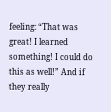feeling: “That was great! I learned something! I could do this as well!” And if they really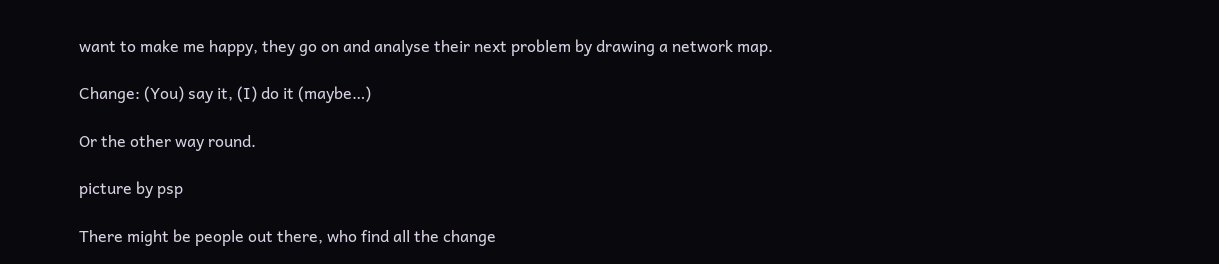want to make me happy, they go on and analyse their next problem by drawing a network map.

Change: (You) say it, (I) do it (maybe…)

Or the other way round.

picture by psp

There might be people out there, who find all the change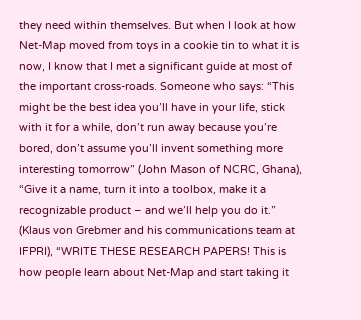they need within themselves. But when I look at how Net-Map moved from toys in a cookie tin to what it is now, I know that I met a significant guide at most of the important cross-roads. Someone who says: “This might be the best idea you’ll have in your life, stick with it for a while, don’t run away because you’re bored, don’t assume you’ll invent something more interesting tomorrow” (John Mason of NCRC, Ghana), “Give it a name, turn it into a toolbox, make it a recognizable product – and we’ll help you do it.” (Klaus von Grebmer and his communications team at IFPRI), “WRITE THESE RESEARCH PAPERS! This is how people learn about Net-Map and start taking it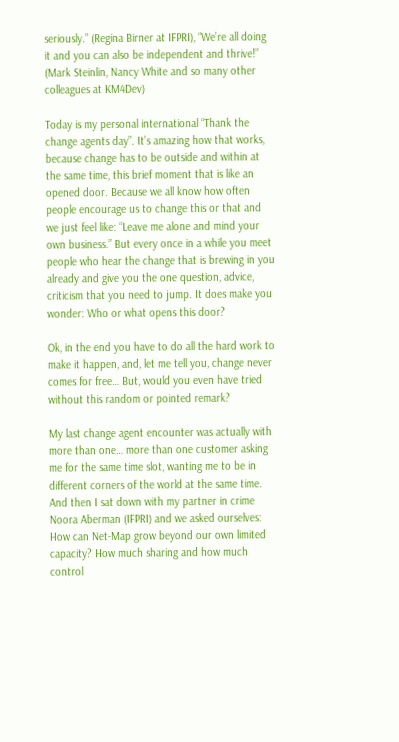seriously.” (Regina Birner at IFPRI), “We’re all doing it and you can also be independent and thrive!” (Mark Steinlin, Nancy White and so many other colleagues at KM4Dev)

Today is my personal international “Thank the change agents day”. It’s amazing how that works, because change has to be outside and within at the same time, this brief moment that is like an opened door. Because we all know how often people encourage us to change this or that and we just feel like: “Leave me alone and mind your own business.” But every once in a while you meet people who hear the change that is brewing in you already and give you the one question, advice, criticism that you need to jump. It does make you wonder: Who or what opens this door?

Ok, in the end you have to do all the hard work to make it happen, and, let me tell you, change never comes for free… But, would you even have tried without this random or pointed remark?

My last change agent encounter was actually with more than one… more than one customer asking me for the same time slot, wanting me to be in different corners of the world at the same time. And then I sat down with my partner in crime Noora Aberman (IFPRI) and we asked ourselves: How can Net-Map grow beyond our own limited capacity? How much sharing and how much control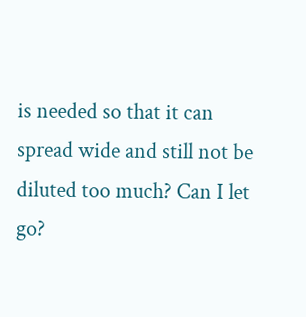is needed so that it can spread wide and still not be diluted too much? Can I let go?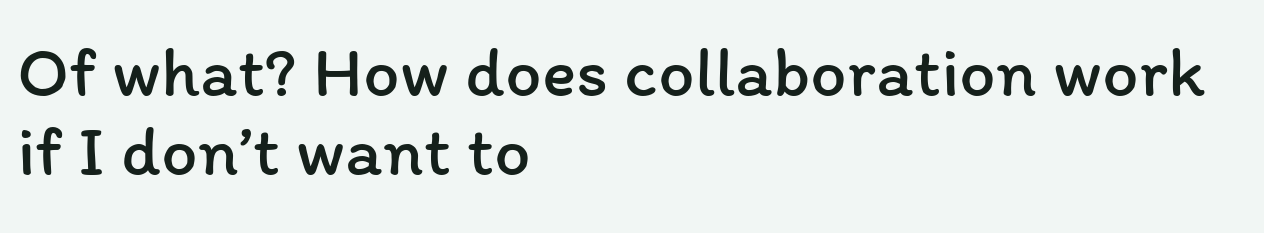Of what? How does collaboration work if I don’t want to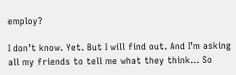employ?

I don’t know. Yet. But I will find out. And I’m asking all my friends to tell me what they think… So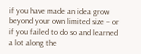if you have made an idea grow beyond your own limited size – or if you failed to do so and learned a lot along the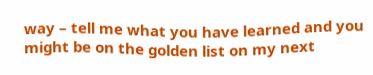way – tell me what you have learned and you might be on the golden list on my next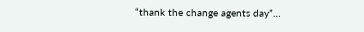“thank the change agents day”…